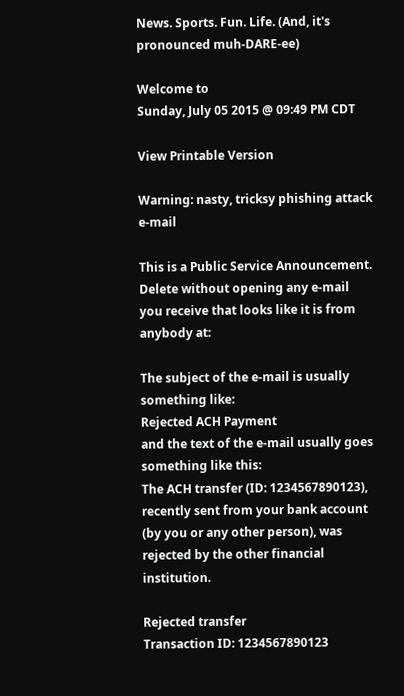News. Sports. Fun. Life. (And, it's pronounced muh-DARE-ee)

Welcome to
Sunday, July 05 2015 @ 09:49 PM CDT

View Printable Version

Warning: nasty, tricksy phishing attack e-mail

This is a Public Service Announcement. Delete without opening any e-mail you receive that looks like it is from anybody at:

The subject of the e-mail is usually something like:
Rejected ACH Payment
and the text of the e-mail usually goes something like this:
The ACH transfer (ID: 1234567890123), recently sent from your bank account (by you or any other person), was rejected by the other financial institution.

Rejected transfer
Transaction ID: 1234567890123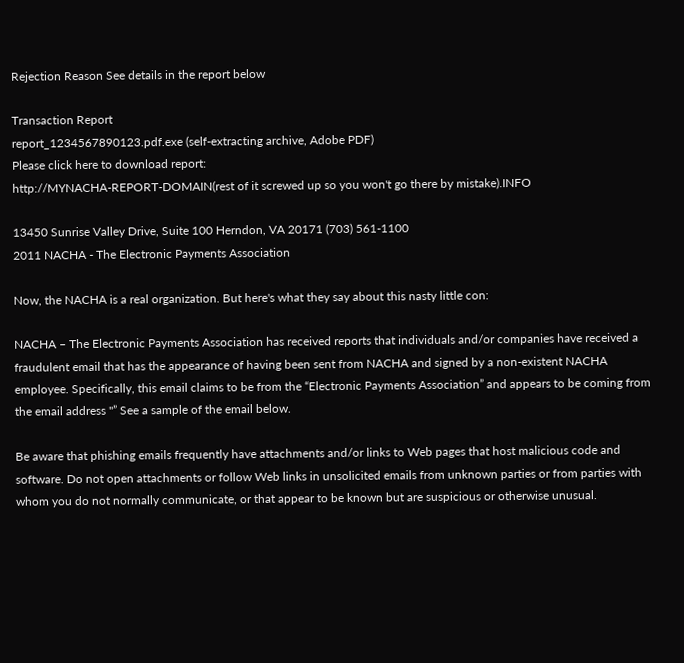Rejection Reason See details in the report below

Transaction Report
report_1234567890123.pdf.exe (self-extracting archive, Adobe PDF)
Please click here to download report:
http://MYNACHA-REPORT-DOMAIN(rest of it screwed up so you won't go there by mistake).INFO

13450 Sunrise Valley Drive, Suite 100 Herndon, VA 20171 (703) 561-1100
2011 NACHA - The Electronic Payments Association

Now, the NACHA is a real organization. But here's what they say about this nasty little con:

NACHA – The Electronic Payments Association has received reports that individuals and/or companies have received a fraudulent email that has the appearance of having been sent from NACHA and signed by a non-existent NACHA employee. Specifically, this email claims to be from the “Electronic Payments Association” and appears to be coming from the email address "” See a sample of the email below.

Be aware that phishing emails frequently have attachments and/or links to Web pages that host malicious code and software. Do not open attachments or follow Web links in unsolicited emails from unknown parties or from parties with whom you do not normally communicate, or that appear to be known but are suspicious or otherwise unusual.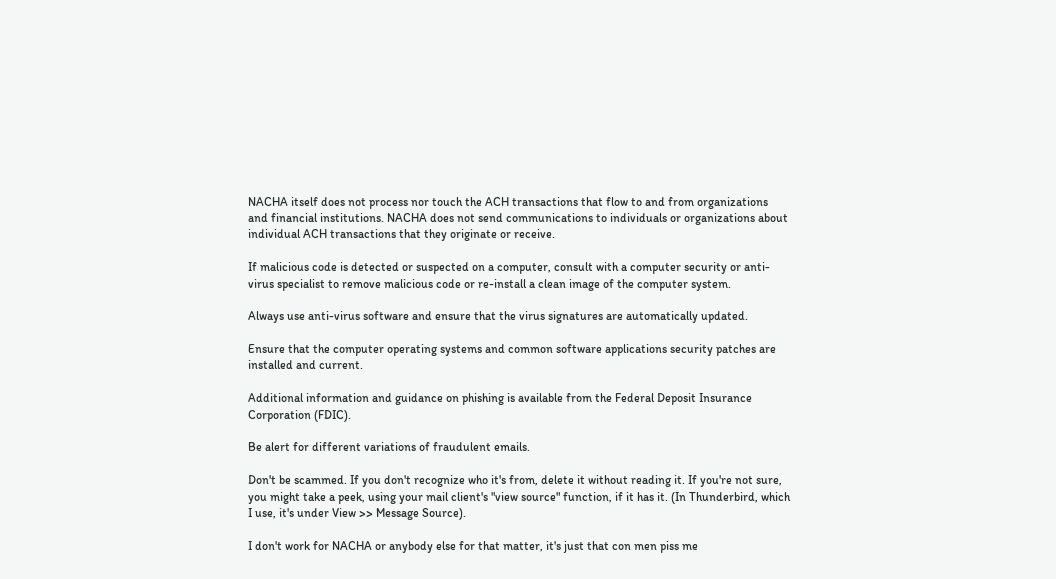NACHA itself does not process nor touch the ACH transactions that flow to and from organizations and financial institutions. NACHA does not send communications to individuals or organizations about individual ACH transactions that they originate or receive.

If malicious code is detected or suspected on a computer, consult with a computer security or anti-virus specialist to remove malicious code or re-install a clean image of the computer system.

Always use anti-virus software and ensure that the virus signatures are automatically updated.

Ensure that the computer operating systems and common software applications security patches are installed and current.

Additional information and guidance on phishing is available from the Federal Deposit Insurance Corporation (FDIC).

Be alert for different variations of fraudulent emails.

Don't be scammed. If you don't recognize who it's from, delete it without reading it. If you're not sure, you might take a peek, using your mail client's "view source" function, if it has it. (In Thunderbird, which I use, it's under View >> Message Source).

I don't work for NACHA or anybody else for that matter, it's just that con men piss me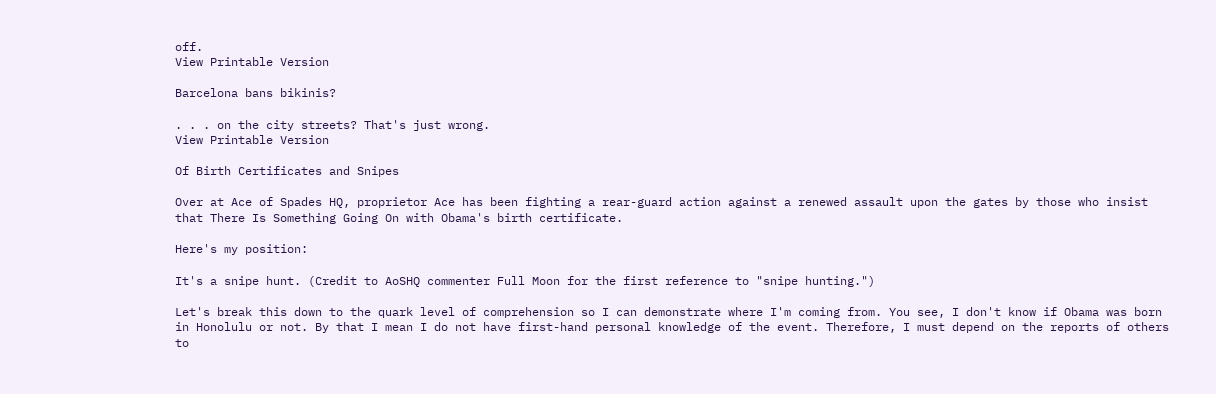off.
View Printable Version

Barcelona bans bikinis?

. . . on the city streets? That's just wrong.
View Printable Version

Of Birth Certificates and Snipes

Over at Ace of Spades HQ, proprietor Ace has been fighting a rear-guard action against a renewed assault upon the gates by those who insist that There Is Something Going On with Obama's birth certificate.

Here's my position:

It's a snipe hunt. (Credit to AoSHQ commenter Full Moon for the first reference to "snipe hunting.")

Let's break this down to the quark level of comprehension so I can demonstrate where I'm coming from. You see, I don't know if Obama was born in Honolulu or not. By that I mean I do not have first-hand personal knowledge of the event. Therefore, I must depend on the reports of others to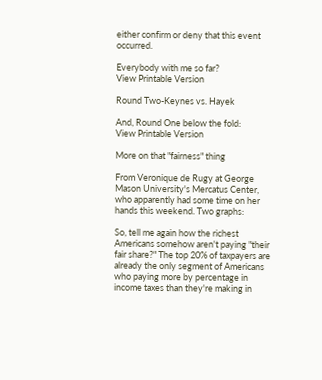either confirm or deny that this event occurred.

Everybody with me so far?
View Printable Version

Round Two-Keynes vs. Hayek

And, Round One below the fold:
View Printable Version

More on that "fairness" thing

From Veronique de Rugy at George Mason University's Mercatus Center, who apparently had some time on her hands this weekend. Two graphs:

So, tell me again how the richest Americans somehow aren't paying "their fair share?" The top 20% of taxpayers are already the only segment of Americans who paying more by percentage in income taxes than they're making in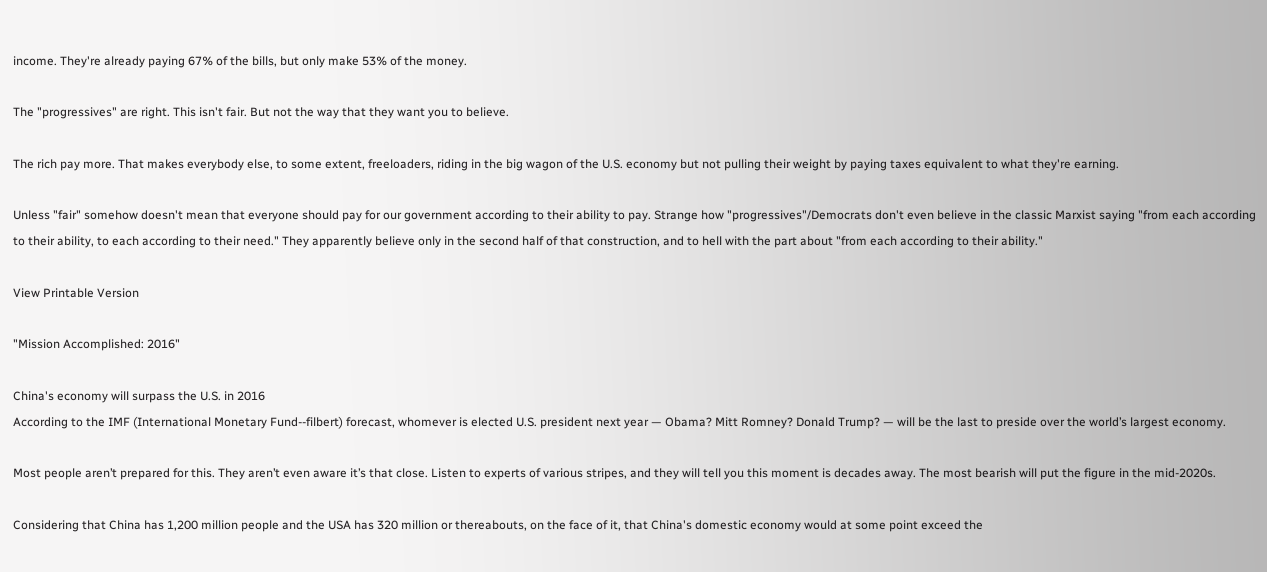income. They're already paying 67% of the bills, but only make 53% of the money.

The "progressives" are right. This isn't fair. But not the way that they want you to believe.

The rich pay more. That makes everybody else, to some extent, freeloaders, riding in the big wagon of the U.S. economy but not pulling their weight by paying taxes equivalent to what they're earning.

Unless "fair" somehow doesn't mean that everyone should pay for our government according to their ability to pay. Strange how "progressives"/Democrats don't even believe in the classic Marxist saying "from each according to their ability, to each according to their need." They apparently believe only in the second half of that construction, and to hell with the part about "from each according to their ability."

View Printable Version

"Mission Accomplished: 2016"

China's economy will surpass the U.S. in 2016
According to the IMF (International Monetary Fund--filbert) forecast, whomever is elected U.S. president next year — Obama? Mitt Romney? Donald Trump? — will be the last to preside over the world’s largest economy.

Most people aren’t prepared for this. They aren’t even aware it’s that close. Listen to experts of various stripes, and they will tell you this moment is decades away. The most bearish will put the figure in the mid-2020s.

Considering that China has 1,200 million people and the USA has 320 million or thereabouts, on the face of it, that China's domestic economy would at some point exceed the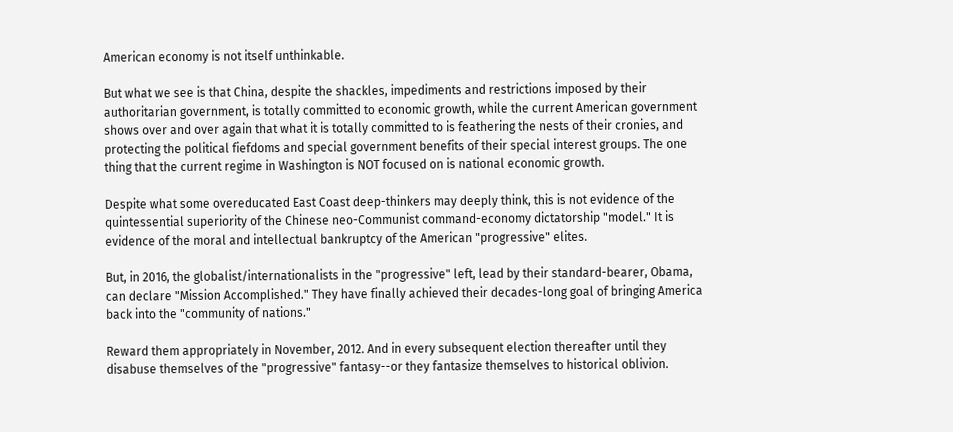American economy is not itself unthinkable.

But what we see is that China, despite the shackles, impediments and restrictions imposed by their authoritarian government, is totally committed to economic growth, while the current American government shows over and over again that what it is totally committed to is feathering the nests of their cronies, and protecting the political fiefdoms and special government benefits of their special interest groups. The one thing that the current regime in Washington is NOT focused on is national economic growth.

Despite what some overeducated East Coast deep-thinkers may deeply think, this is not evidence of the quintessential superiority of the Chinese neo-Communist command-economy dictatorship "model." It is evidence of the moral and intellectual bankruptcy of the American "progressive" elites.

But, in 2016, the globalist/internationalists in the "progressive" left, lead by their standard-bearer, Obama, can declare "Mission Accomplished." They have finally achieved their decades-long goal of bringing America back into the "community of nations."

Reward them appropriately in November, 2012. And in every subsequent election thereafter until they disabuse themselves of the "progressive" fantasy--or they fantasize themselves to historical oblivion.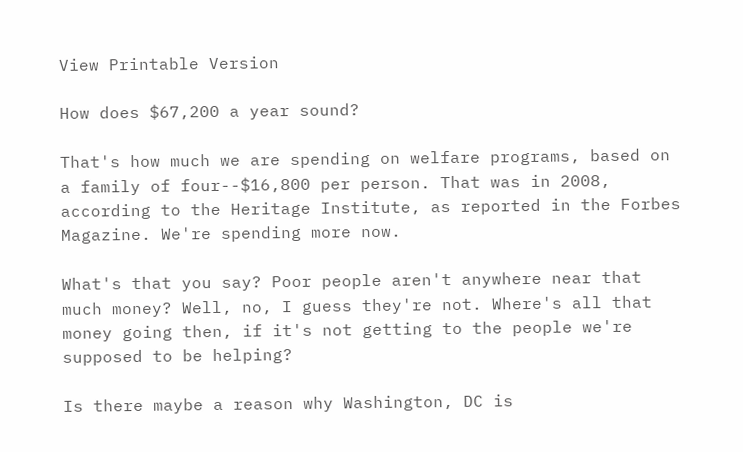View Printable Version

How does $67,200 a year sound?

That's how much we are spending on welfare programs, based on a family of four--$16,800 per person. That was in 2008, according to the Heritage Institute, as reported in the Forbes Magazine. We're spending more now.

What's that you say? Poor people aren't anywhere near that much money? Well, no, I guess they're not. Where's all that money going then, if it's not getting to the people we're supposed to be helping?

Is there maybe a reason why Washington, DC is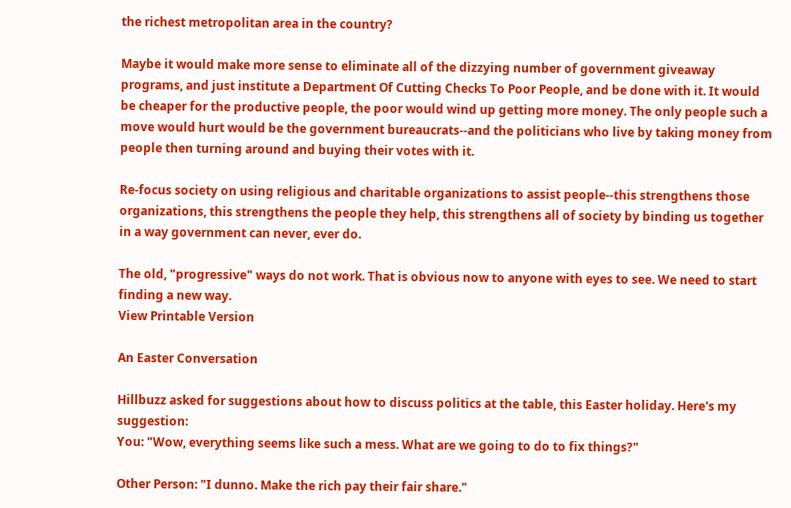the richest metropolitan area in the country?

Maybe it would make more sense to eliminate all of the dizzying number of government giveaway programs, and just institute a Department Of Cutting Checks To Poor People, and be done with it. It would be cheaper for the productive people, the poor would wind up getting more money. The only people such a move would hurt would be the government bureaucrats--and the politicians who live by taking money from people then turning around and buying their votes with it.

Re-focus society on using religious and charitable organizations to assist people--this strengthens those organizations, this strengthens the people they help, this strengthens all of society by binding us together in a way government can never, ever do.

The old, "progressive" ways do not work. That is obvious now to anyone with eyes to see. We need to start finding a new way.
View Printable Version

An Easter Conversation

Hillbuzz asked for suggestions about how to discuss politics at the table, this Easter holiday. Here's my suggestion:
You: "Wow, everything seems like such a mess. What are we going to do to fix things?"

Other Person: "I dunno. Make the rich pay their fair share."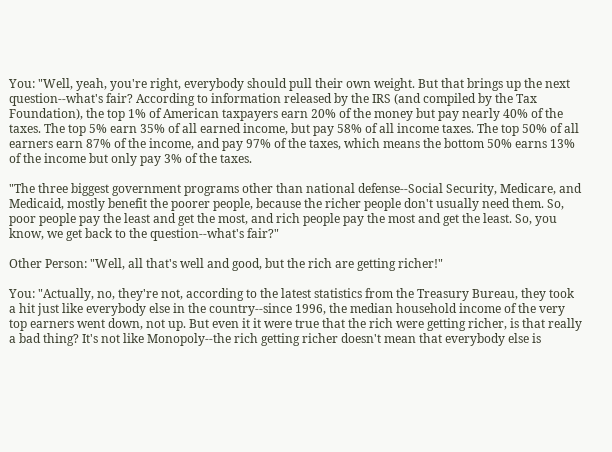You: "Well, yeah, you're right, everybody should pull their own weight. But that brings up the next question--what's fair? According to information released by the IRS (and compiled by the Tax Foundation), the top 1% of American taxpayers earn 20% of the money but pay nearly 40% of the taxes. The top 5% earn 35% of all earned income, but pay 58% of all income taxes. The top 50% of all earners earn 87% of the income, and pay 97% of the taxes, which means the bottom 50% earns 13% of the income but only pay 3% of the taxes.

"The three biggest government programs other than national defense--Social Security, Medicare, and Medicaid, mostly benefit the poorer people, because the richer people don't usually need them. So, poor people pay the least and get the most, and rich people pay the most and get the least. So, you know, we get back to the question--what's fair?"

Other Person: "Well, all that's well and good, but the rich are getting richer!"

You: "Actually, no, they're not, according to the latest statistics from the Treasury Bureau, they took a hit just like everybody else in the country--since 1996, the median household income of the very top earners went down, not up. But even it it were true that the rich were getting richer, is that really a bad thing? It's not like Monopoly--the rich getting richer doesn't mean that everybody else is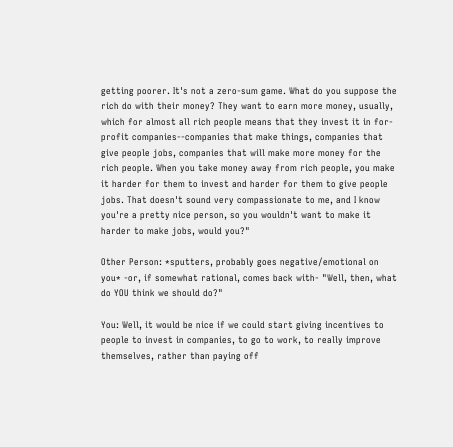getting poorer. It's not a zero-sum game. What do you suppose the rich do with their money? They want to earn more money, usually, which for almost all rich people means that they invest it in for-profit companies--companies that make things, companies that give people jobs, companies that will make more money for the rich people. When you take money away from rich people, you make it harder for them to invest and harder for them to give people jobs. That doesn't sound very compassionate to me, and I know you're a pretty nice person, so you wouldn't want to make it harder to make jobs, would you?"

Other Person: *sputters, probably goes negative/emotional on you* -or, if somewhat rational, comes back with- "Well, then, what do YOU think we should do?"

You: Well, it would be nice if we could start giving incentives to people to invest in companies, to go to work, to really improve themselves, rather than paying off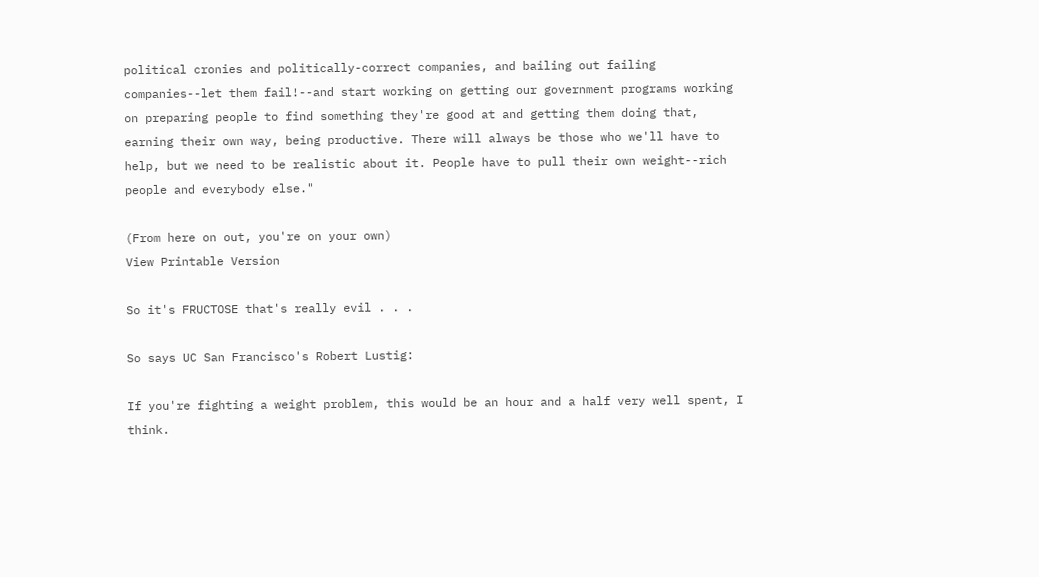political cronies and politically-correct companies, and bailing out failing companies--let them fail!--and start working on getting our government programs working on preparing people to find something they're good at and getting them doing that, earning their own way, being productive. There will always be those who we'll have to help, but we need to be realistic about it. People have to pull their own weight--rich people and everybody else."

(From here on out, you're on your own)
View Printable Version

So it's FRUCTOSE that's really evil . . .

So says UC San Francisco's Robert Lustig:

If you're fighting a weight problem, this would be an hour and a half very well spent, I think.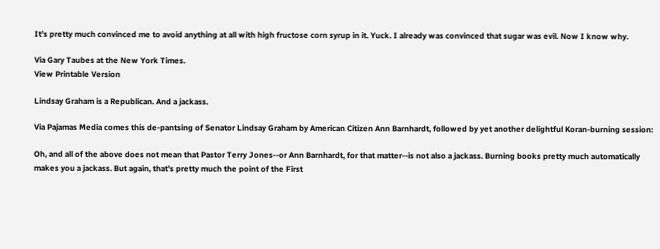It's pretty much convinced me to avoid anything at all with high fructose corn syrup in it. Yuck. I already was convinced that sugar was evil. Now I know why.

Via Gary Taubes at the New York Times.
View Printable Version

Lindsay Graham is a Republican. And a jackass.

Via Pajamas Media comes this de-pantsing of Senator Lindsay Graham by American Citizen Ann Barnhardt, followed by yet another delightful Koran-burning session:

Oh, and all of the above does not mean that Pastor Terry Jones--or Ann Barnhardt, for that matter--is not also a jackass. Burning books pretty much automatically makes you a jackass. But again, that's pretty much the point of the First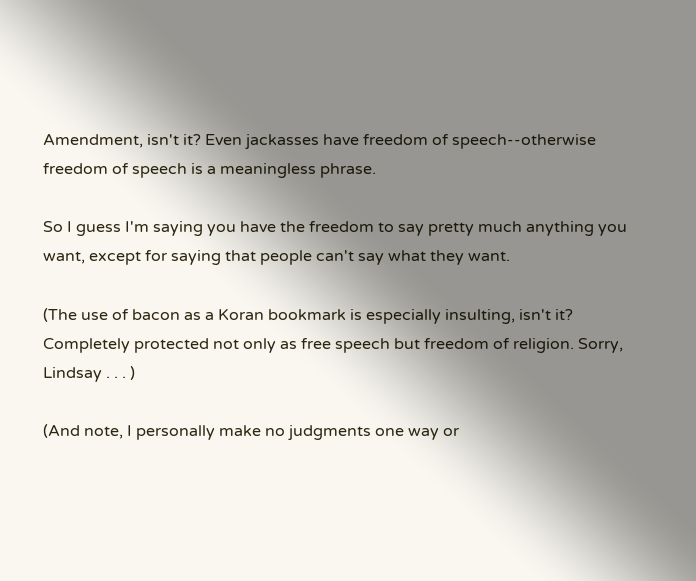Amendment, isn't it? Even jackasses have freedom of speech--otherwise freedom of speech is a meaningless phrase.

So I guess I'm saying you have the freedom to say pretty much anything you want, except for saying that people can't say what they want.

(The use of bacon as a Koran bookmark is especially insulting, isn't it? Completely protected not only as free speech but freedom of religion. Sorry, Lindsay . . . )

(And note, I personally make no judgments one way or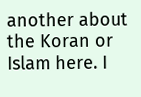another about the Koran or Islam here. I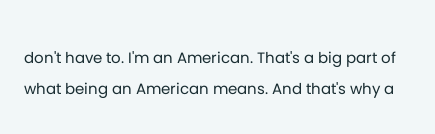don't have to. I'm an American. That's a big part of what being an American means. And that's why a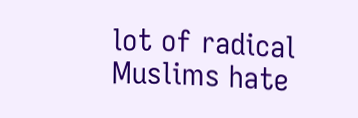lot of radical Muslims hate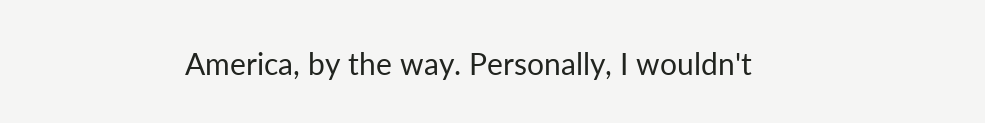America, by the way. Personally, I wouldn't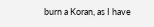burn a Koran, as I have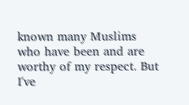known many Muslims who have been and are worthy of my respect. But I've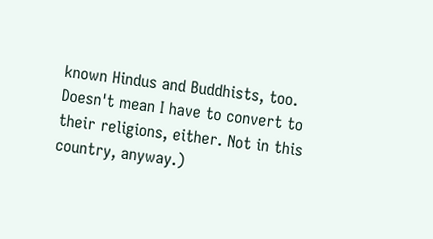known Hindus and Buddhists, too. Doesn't mean I have to convert to their religions, either. Not in this country, anyway.)